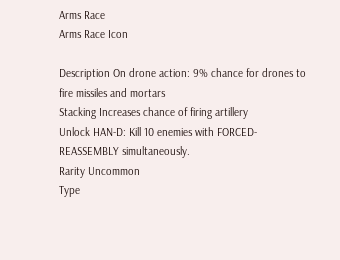Arms Race
Arms Race Icon

Description On drone action: 9% chance for drones to fire missiles and mortars
Stacking Increases chance of firing artillery
Unlock HAN-D: Kill 10 enemies with FORCED-REASSEMBLY simultaneously.
Rarity Uncommon
Type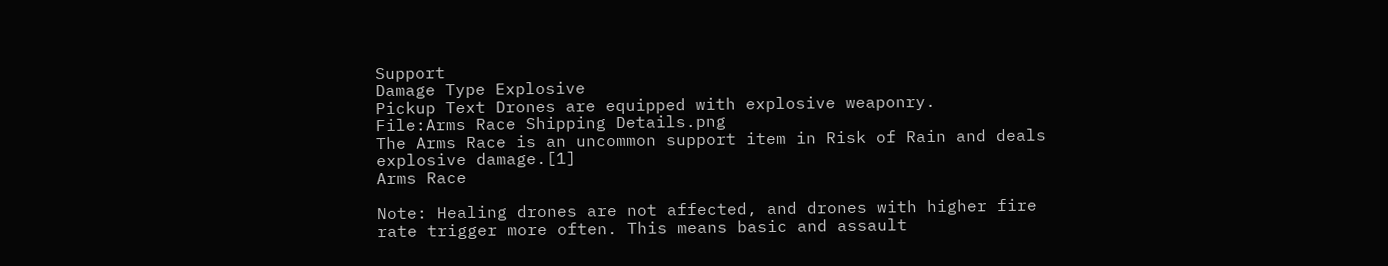Support
Damage Type Explosive
Pickup Text Drones are equipped with explosive weaponry.
File:Arms Race Shipping Details.png
The Arms Race is an uncommon support item in Risk of Rain and deals explosive damage.[1]
Arms Race

Note: Healing drones are not affected, and drones with higher fire rate trigger more often. This means basic and assault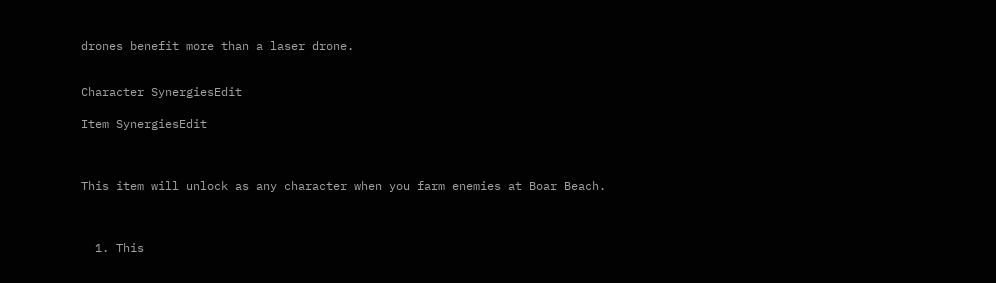drones benefit more than a laser drone.


Character SynergiesEdit

Item SynergiesEdit



This item will unlock as any character when you farm enemies at Boar Beach.



  1. This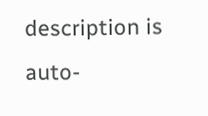description is auto-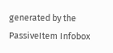generated by the PassiveItem Infobox